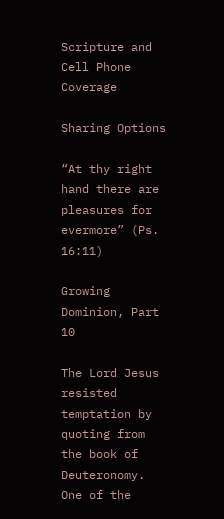Scripture and Cell Phone Coverage

Sharing Options

“At thy right hand there are pleasures for evermore” (Ps. 16:11)

Growing Dominion, Part 10

The Lord Jesus resisted temptation by quoting from the book of Deuteronomy. One of the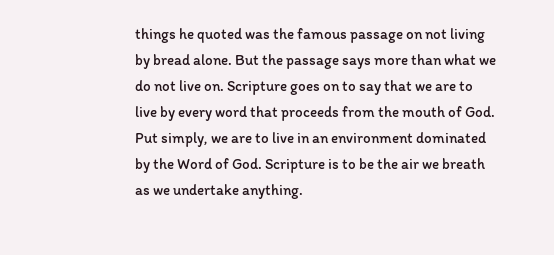things he quoted was the famous passage on not living by bread alone. But the passage says more than what we do not live on. Scripture goes on to say that we are to live by every word that proceeds from the mouth of God. Put simply, we are to live in an environment dominated by the Word of God. Scripture is to be the air we breath as we undertake anything.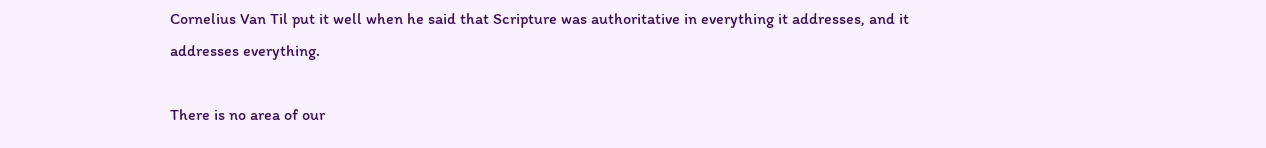Cornelius Van Til put it well when he said that Scripture was authoritative in everything it addresses, and it addresses everything.

There is no area of our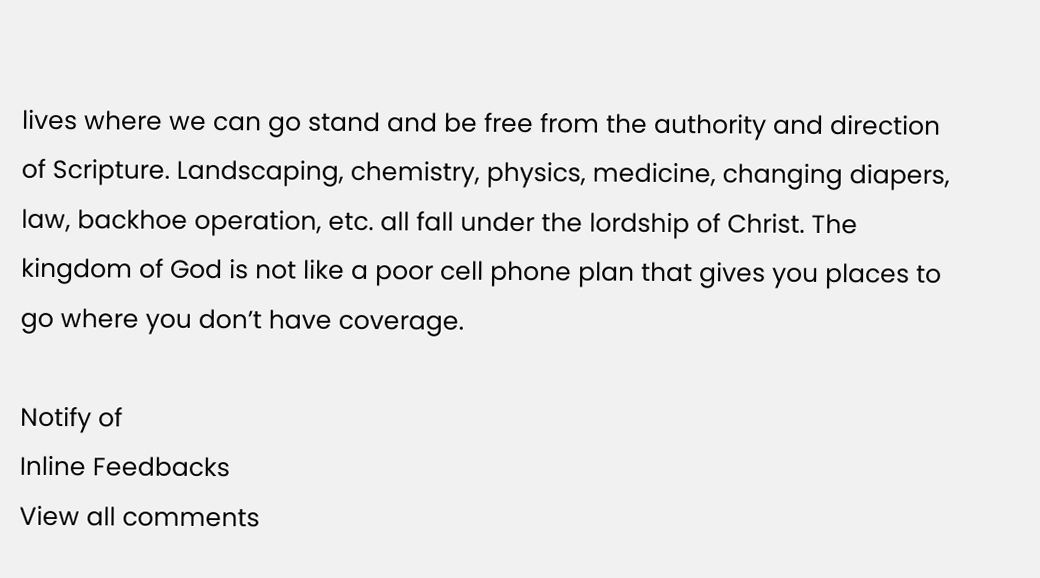lives where we can go stand and be free from the authority and direction of Scripture. Landscaping, chemistry, physics, medicine, changing diapers, law, backhoe operation, etc. all fall under the lordship of Christ. The kingdom of God is not like a poor cell phone plan that gives you places to go where you don’t have coverage.

Notify of
Inline Feedbacks
View all comments